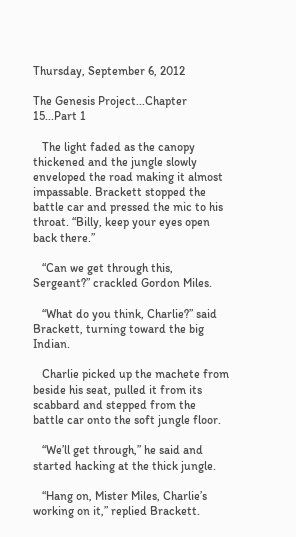Thursday, September 6, 2012

The Genesis Project...Chapter 15...Part 1

   The light faded as the canopy thickened and the jungle slowly enveloped the road making it almost impassable. Brackett stopped the battle car and pressed the mic to his throat. “Billy, keep your eyes open back there.”

   “Can we get through this, Sergeant?” crackled Gordon Miles.

   “What do you think, Charlie?” said Brackett, turning toward the big Indian.

   Charlie picked up the machete from beside his seat, pulled it from its scabbard and stepped from the battle car onto the soft jungle floor.

   “We’ll get through,” he said and started hacking at the thick jungle.

   “Hang on, Mister Miles, Charlie’s working on it,” replied Brackett.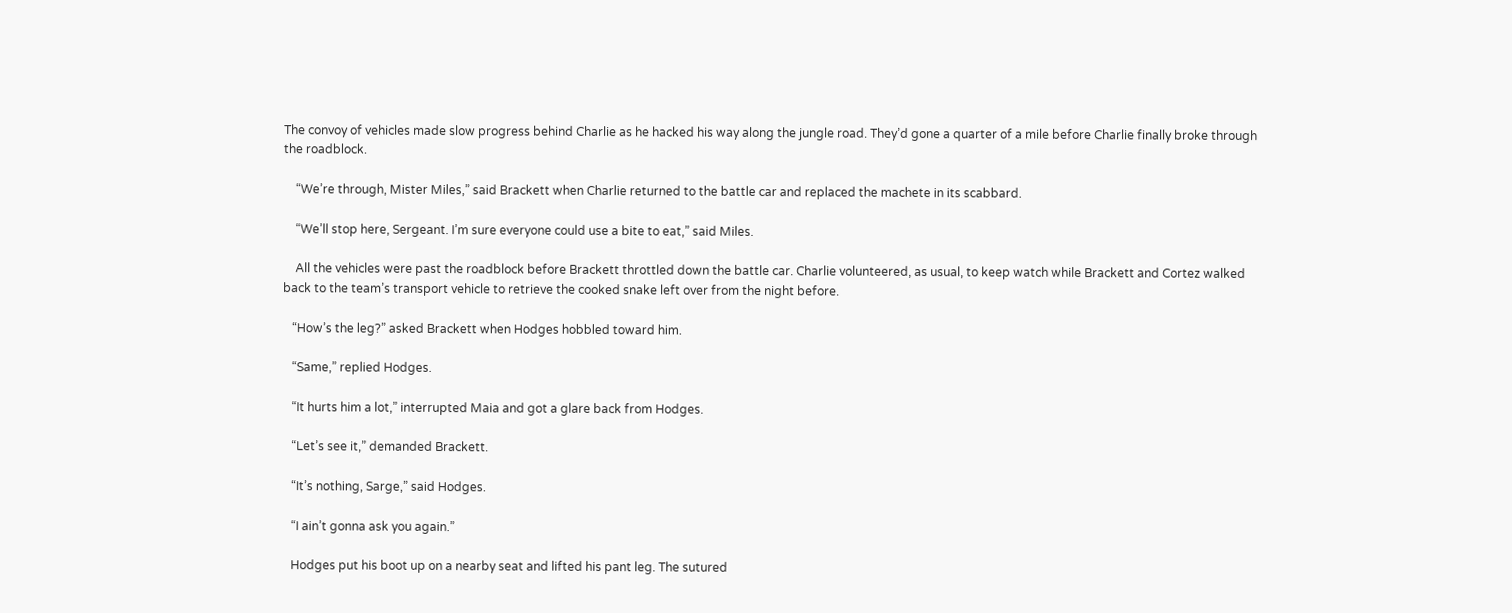The convoy of vehicles made slow progress behind Charlie as he hacked his way along the jungle road. They’d gone a quarter of a mile before Charlie finally broke through the roadblock.

    “We’re through, Mister Miles,” said Brackett when Charlie returned to the battle car and replaced the machete in its scabbard.

    “We’ll stop here, Sergeant. I’m sure everyone could use a bite to eat,” said Miles.

    All the vehicles were past the roadblock before Brackett throttled down the battle car. Charlie volunteered, as usual, to keep watch while Brackett and Cortez walked back to the team’s transport vehicle to retrieve the cooked snake left over from the night before.

   “How’s the leg?” asked Brackett when Hodges hobbled toward him.

   “Same,” replied Hodges.

   “It hurts him a lot,” interrupted Maia and got a glare back from Hodges.

   “Let’s see it,” demanded Brackett.

   “It’s nothing, Sarge,” said Hodges.

   “I ain’t gonna ask you again.”

   Hodges put his boot up on a nearby seat and lifted his pant leg. The sutured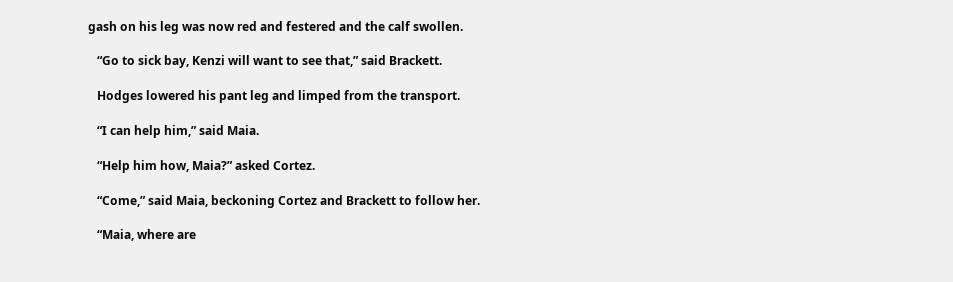gash on his leg was now red and festered and the calf swollen.

   “Go to sick bay, Kenzi will want to see that,” said Brackett.

   Hodges lowered his pant leg and limped from the transport.

   “I can help him,” said Maia.

   “Help him how, Maia?” asked Cortez.

   “Come,” said Maia, beckoning Cortez and Brackett to follow her.

   “Maia, where are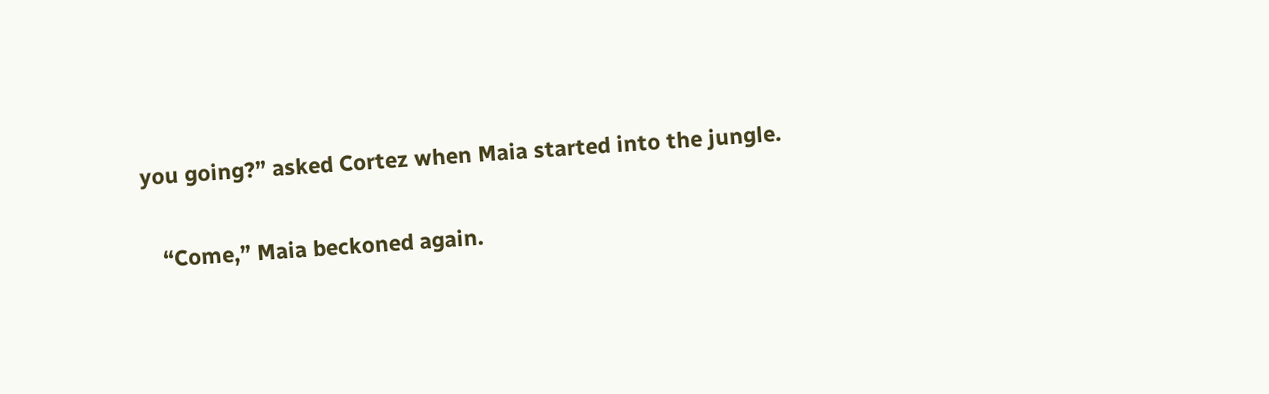you going?” asked Cortez when Maia started into the jungle.

   “Come,” Maia beckoned again.